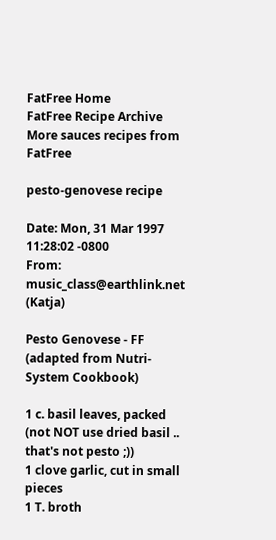FatFree Home
FatFree Recipe Archive
More sauces recipes from FatFree

pesto-genovese recipe

Date: Mon, 31 Mar 1997 11:28:02 -0800
From: music_class@earthlink.net (Katja)

Pesto Genovese - FF
(adapted from Nutri-System Cookbook)

1 c. basil leaves, packed (not NOT use dried basil .. that's not pesto ;))
1 clove garlic, cut in small pieces
1 T. broth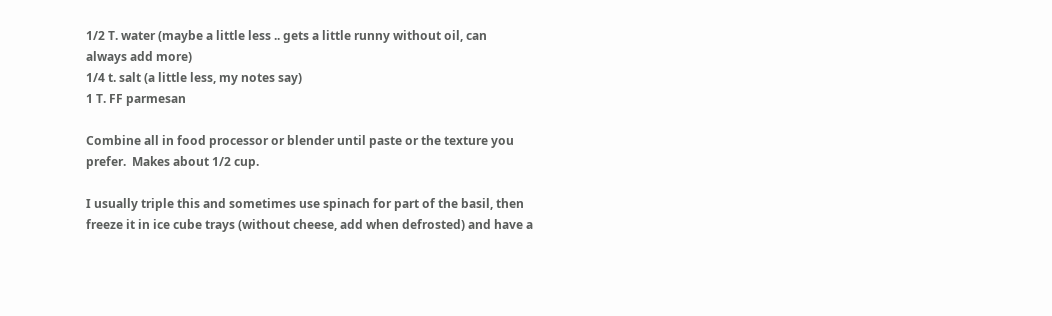1/2 T. water (maybe a little less .. gets a little runny without oil, can
always add more)
1/4 t. salt (a little less, my notes say)
1 T. FF parmesan

Combine all in food processor or blender until paste or the texture you
prefer.  Makes about 1/2 cup.

I usually triple this and sometimes use spinach for part of the basil, then
freeze it in ice cube trays (without cheese, add when defrosted) and have a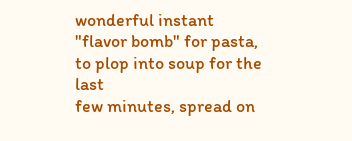wonderful instant "flavor bomb" for pasta, to plop into soup for the last
few minutes, spread on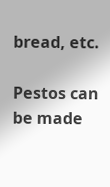bread, etc.

Pestos can be made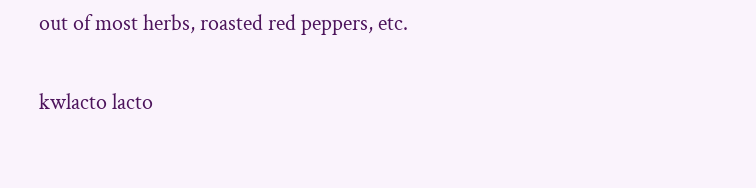out of most herbs, roasted red peppers, etc.

kwlacto lacto